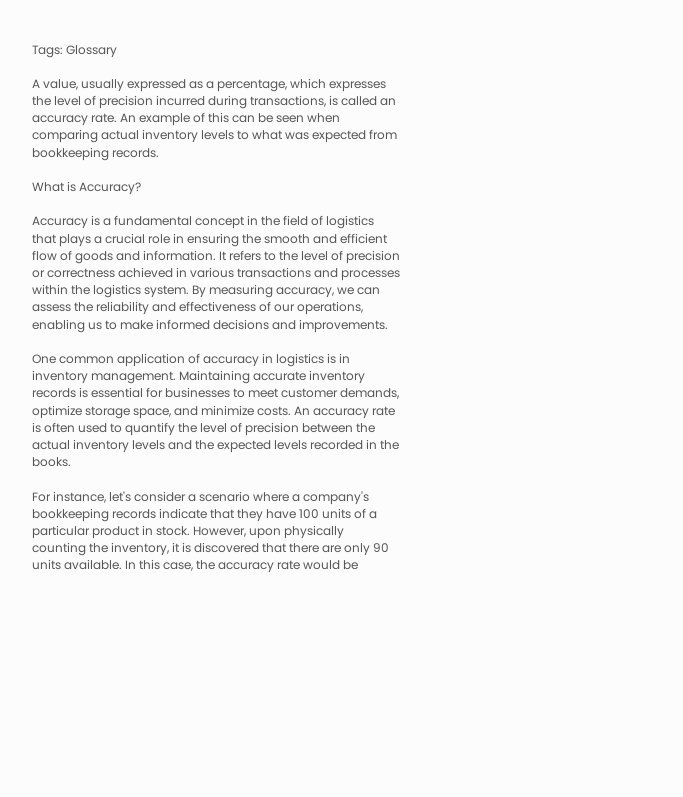Tags: Glossary

A value, usually expressed as a percentage, which expresses the level of precision incurred during transactions, is called an accuracy rate. An example of this can be seen when comparing actual inventory levels to what was expected from bookkeeping records.

What is Accuracy?

Accuracy is a fundamental concept in the field of logistics that plays a crucial role in ensuring the smooth and efficient flow of goods and information. It refers to the level of precision or correctness achieved in various transactions and processes within the logistics system. By measuring accuracy, we can assess the reliability and effectiveness of our operations, enabling us to make informed decisions and improvements.

One common application of accuracy in logistics is in inventory management. Maintaining accurate inventory records is essential for businesses to meet customer demands, optimize storage space, and minimize costs. An accuracy rate is often used to quantify the level of precision between the actual inventory levels and the expected levels recorded in the books.

For instance, let's consider a scenario where a company's bookkeeping records indicate that they have 100 units of a particular product in stock. However, upon physically counting the inventory, it is discovered that there are only 90 units available. In this case, the accuracy rate would be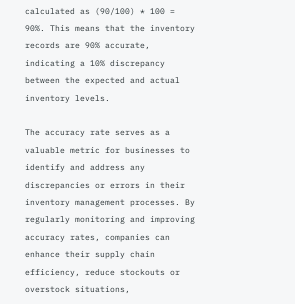calculated as (90/100) * 100 = 90%. This means that the inventory records are 90% accurate, indicating a 10% discrepancy between the expected and actual inventory levels.

The accuracy rate serves as a valuable metric for businesses to identify and address any discrepancies or errors in their inventory management processes. By regularly monitoring and improving accuracy rates, companies can enhance their supply chain efficiency, reduce stockouts or overstock situations,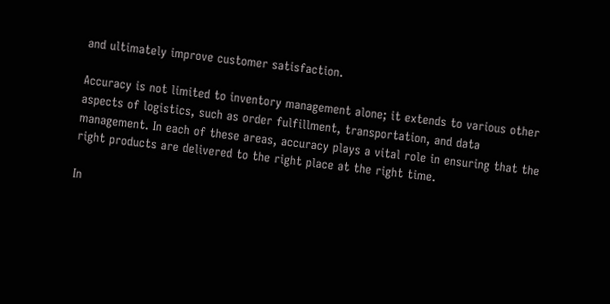and ultimately improve customer satisfaction.

Accuracy is not limited to inventory management alone; it extends to various other aspects of logistics, such as order fulfillment, transportation, and data management. In each of these areas, accuracy plays a vital role in ensuring that the right products are delivered to the right place at the right time.

In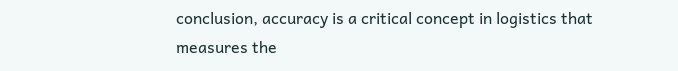conclusion, accuracy is a critical concept in logistics that measures the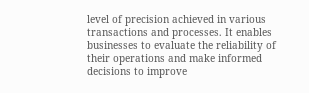level of precision achieved in various transactions and processes. It enables businesses to evaluate the reliability of their operations and make informed decisions to improve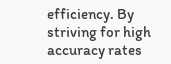efficiency. By striving for high accuracy rates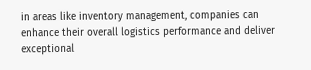in areas like inventory management, companies can enhance their overall logistics performance and deliver exceptional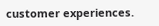customer experiences.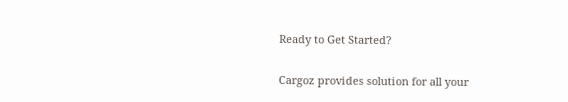Ready to Get Started?

Cargoz provides solution for all your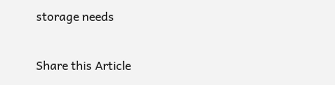storage needs

Share this Article